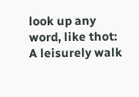look up any word, like thot:
A leisurely walk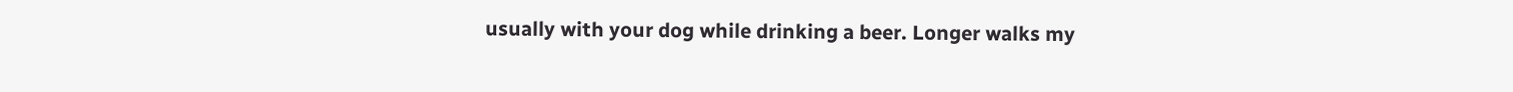usually with your dog while drinking a beer. Longer walks my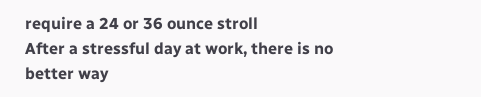require a 24 or 36 ounce stroll
After a stressful day at work, there is no better way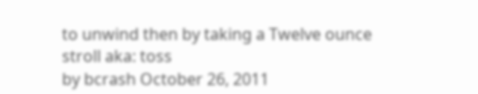to unwind then by taking a Twelve ounce stroll aka: toss
by bcrash October 26, 2011